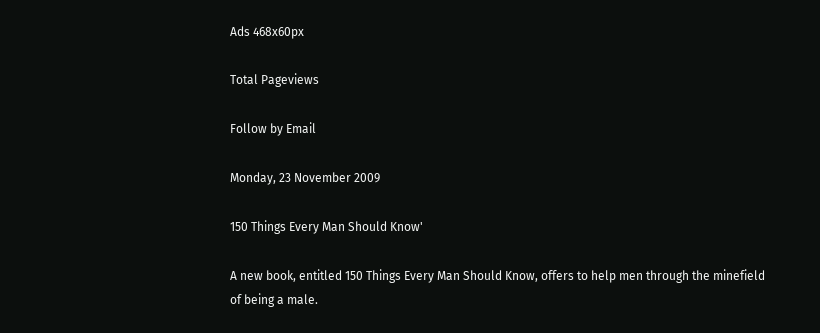Ads 468x60px

Total Pageviews

Follow by Email

Monday, 23 November 2009

150 Things Every Man Should Know'

A new book, entitled 150 Things Every Man Should Know, offers to help men through the minefield of being a male.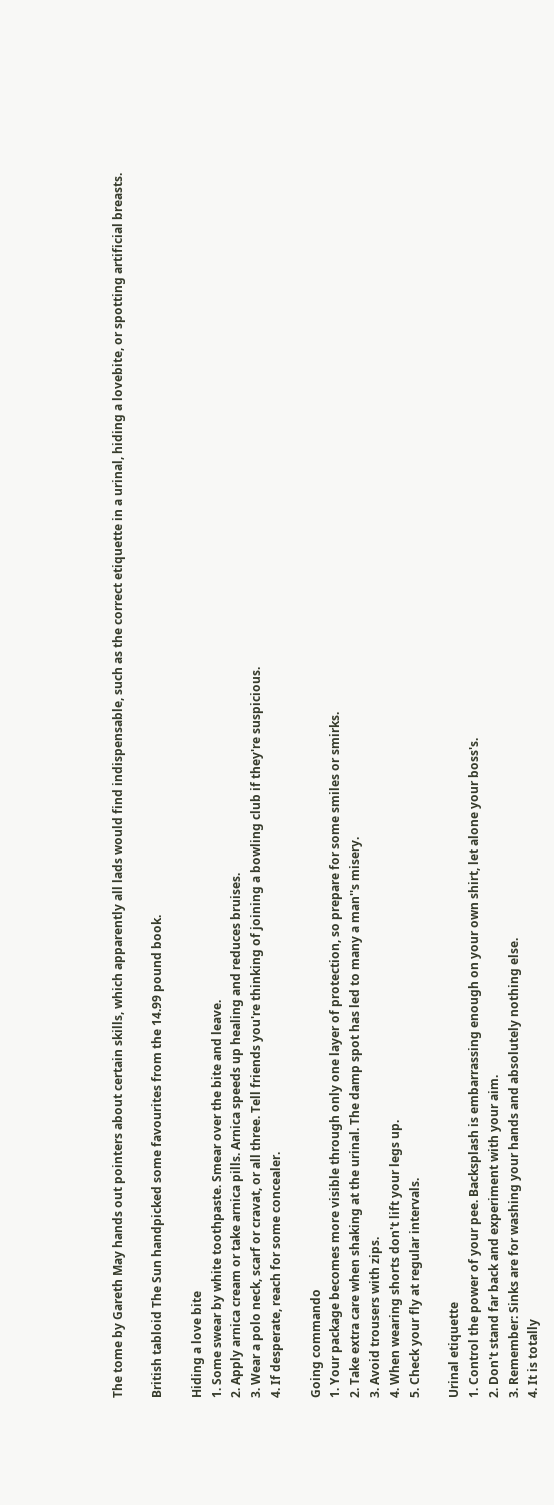The tome by Gareth May hands out pointers about certain skills, which apparently all lads would find indispensable, such as the correct etiquette in a urinal, hiding a lovebite, or spotting artificial breasts.

British tabloid The Sun handpicked some favourites from the 14.99 pound book.

Hiding a love bite
1. Some swear by white toothpaste. Smear over the bite and leave.
2. Apply arnica cream or take arnica pills. Arnica speeds up healing and reduces bruises.
3. Wear a polo neck, scarf or cravat, or all three. Tell friends you're thinking of joining a bowling club if they're suspicious.
4. If desperate, reach for some concealer.

Going commando
1. Your package becomes more visible through only one layer of protection, so prepare for some smiles or smirks.
2. Take extra care when shaking at the urinal. The damp spot has led to many a man''s misery.
3. Avoid trousers with zips.
4. When wearing shorts don't lift your legs up.
5. Check your fly at regular intervals.

Urinal etiquette
1. Control the power of your pee. Backsplash is embarrassing enough on your own shirt, let alone your boss's.
2. Don't stand far back and experiment with your aim.
3. Remember: Sinks are for washing your hands and absolutely nothing else.
4. It is totally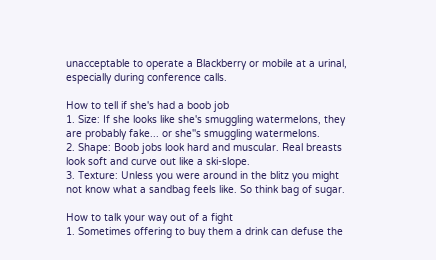unacceptable to operate a Blackberry or mobile at a urinal, especially during conference calls.

How to tell if she's had a boob job
1. Size: If she looks like she's smuggling watermelons, they are probably fake... or she''s smuggling watermelons.
2. Shape: Boob jobs look hard and muscular. Real breasts look soft and curve out like a ski-slope.
3. Texture: Unless you were around in the blitz you might not know what a sandbag feels like. So think bag of sugar.

How to talk your way out of a fight
1. Sometimes offering to buy them a drink can defuse the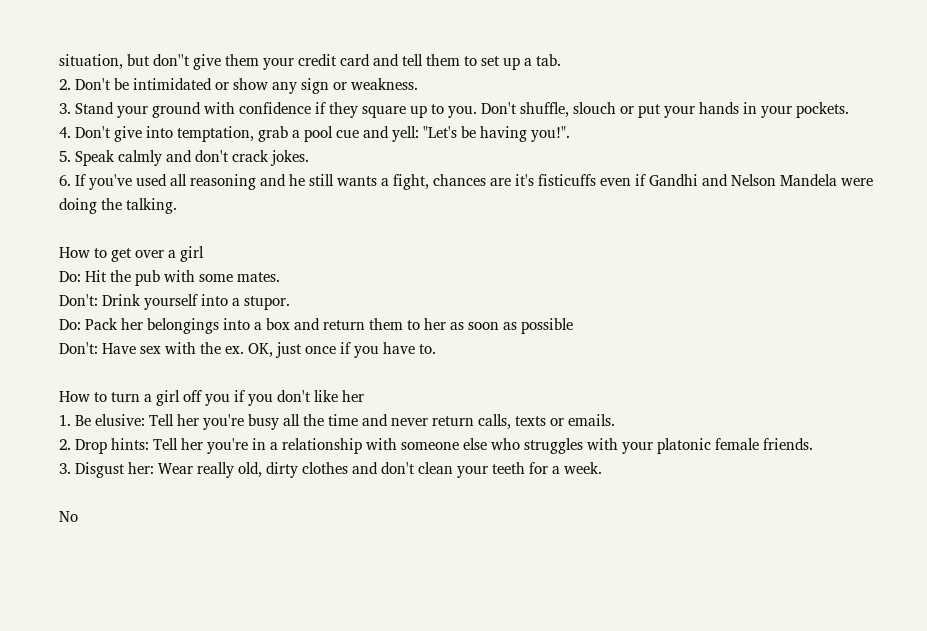situation, but don''t give them your credit card and tell them to set up a tab.
2. Don't be intimidated or show any sign or weakness.
3. Stand your ground with confidence if they square up to you. Don't shuffle, slouch or put your hands in your pockets.
4. Don't give into temptation, grab a pool cue and yell: "Let's be having you!".
5. Speak calmly and don't crack jokes.
6. If you've used all reasoning and he still wants a fight, chances are it's fisticuffs even if Gandhi and Nelson Mandela were doing the talking.

How to get over a girl
Do: Hit the pub with some mates.
Don't: Drink yourself into a stupor.
Do: Pack her belongings into a box and return them to her as soon as possible
Don't: Have sex with the ex. OK, just once if you have to.

How to turn a girl off you if you don't like her
1. Be elusive: Tell her you're busy all the time and never return calls, texts or emails.
2. Drop hints: Tell her you're in a relationship with someone else who struggles with your platonic female friends.
3. Disgust her: Wear really old, dirty clothes and don't clean your teeth for a week.

No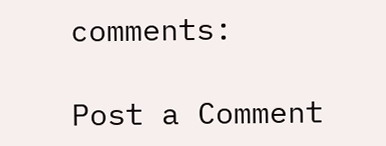comments:

Post a Comment